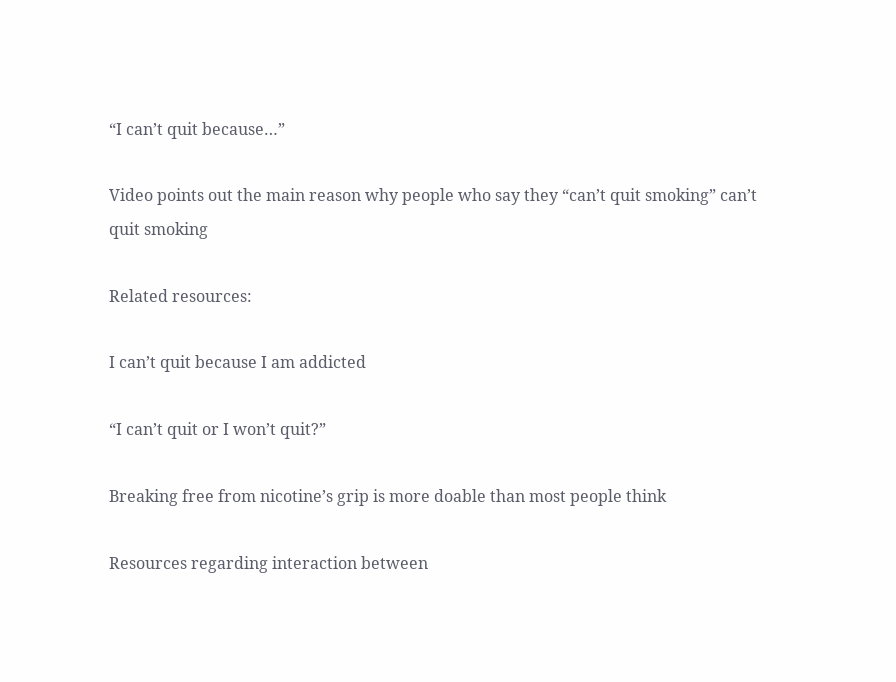“I can’t quit because…”

Video points out the main reason why people who say they “can’t quit smoking” can’t quit smoking

Related resources:

I can’t quit because I am addicted

“I can’t quit or I won’t quit?”

Breaking free from nicotine’s grip is more doable than most people think

Resources regarding interaction between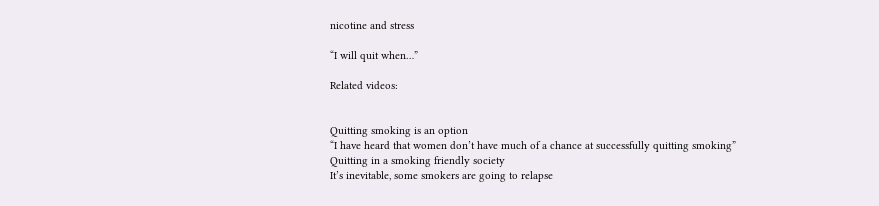nicotine and stress

“I will quit when…”

Related videos:


Quitting smoking is an option
“I have heard that women don’t have much of a chance at successfully quitting smoking”
Quitting in a smoking friendly society
It’s inevitable, some smokers are going to relapse